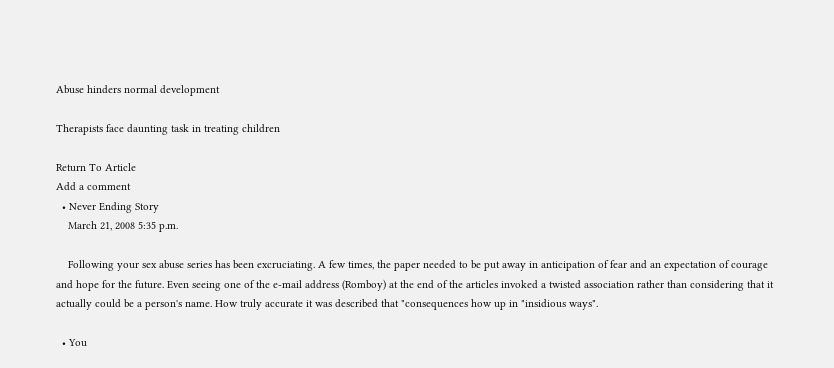Abuse hinders normal development

Therapists face daunting task in treating children

Return To Article
Add a comment
  • Never Ending Story
    March 21, 2008 5:35 p.m.

    Following your sex abuse series has been excruciating. A few times, the paper needed to be put away in anticipation of fear and an expectation of courage and hope for the future. Even seeing one of the e-mail address (Romboy) at the end of the articles invoked a twisted association rather than considering that it actually could be a person's name. How truly accurate it was described that "consequences how up in "insidious ways".

  • You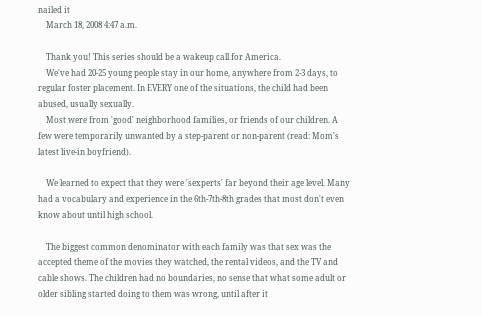nailed it
    March 18, 2008 4:47 a.m.

    Thank you! This series should be a wakeup call for America.
    We've had 20-25 young people stay in our home, anywhere from 2-3 days, to regular foster placement. In EVERY one of the situations, the child had been abused, usually sexually.
    Most were from 'good' neighborhood families, or friends of our children. A few were temporarily unwanted by a step-parent or non-parent (read: Mom's latest live-in boyfriend).

    We learned to expect that they were 'sexperts' far beyond their age level. Many had a vocabulary and experience in the 6th-7th-8th grades that most don't even know about until high school.

    The biggest common denominator with each family was that sex was the accepted theme of the movies they watched, the rental videos, and the TV and cable shows. The children had no boundaries, no sense that what some adult or older sibling started doing to them was wrong, until after it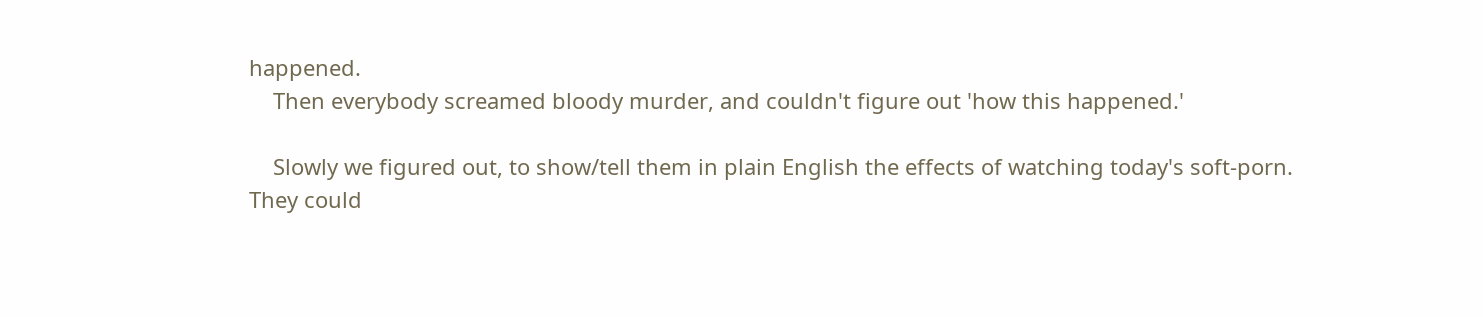happened.
    Then everybody screamed bloody murder, and couldn't figure out 'how this happened.'

    Slowly we figured out, to show/tell them in plain English the effects of watching today's soft-porn. They could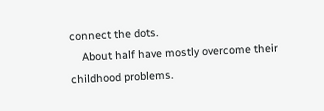connect the dots.
    About half have mostly overcome their childhood problems.